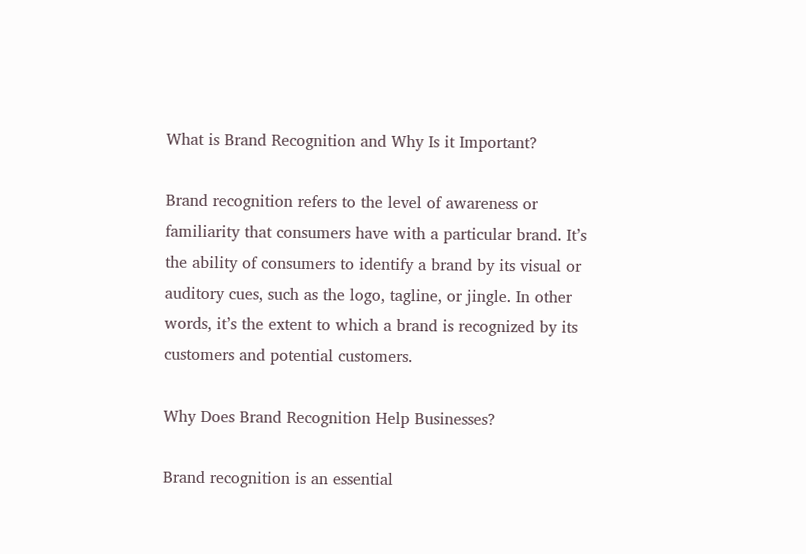What is Brand Recognition and Why Is it Important?

Brand recognition refers to the level of awareness or familiarity that consumers have with a particular brand. It’s the ability of consumers to identify a brand by its visual or auditory cues, such as the logo, tagline, or jingle. In other words, it’s the extent to which a brand is recognized by its customers and potential customers.

Why Does Brand Recognition Help Businesses?

Brand recognition is an essential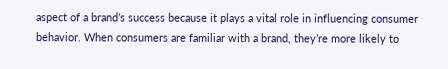aspect of a brand’s success because it plays a vital role in influencing consumer behavior. When consumers are familiar with a brand, they’re more likely to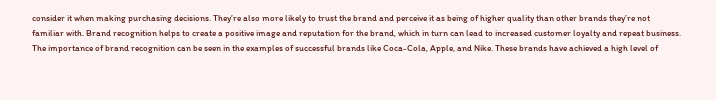consider it when making purchasing decisions. They’re also more likely to trust the brand and perceive it as being of higher quality than other brands they’re not familiar with. Brand recognition helps to create a positive image and reputation for the brand, which in turn can lead to increased customer loyalty and repeat business. The importance of brand recognition can be seen in the examples of successful brands like Coca-Cola, Apple, and Nike. These brands have achieved a high level of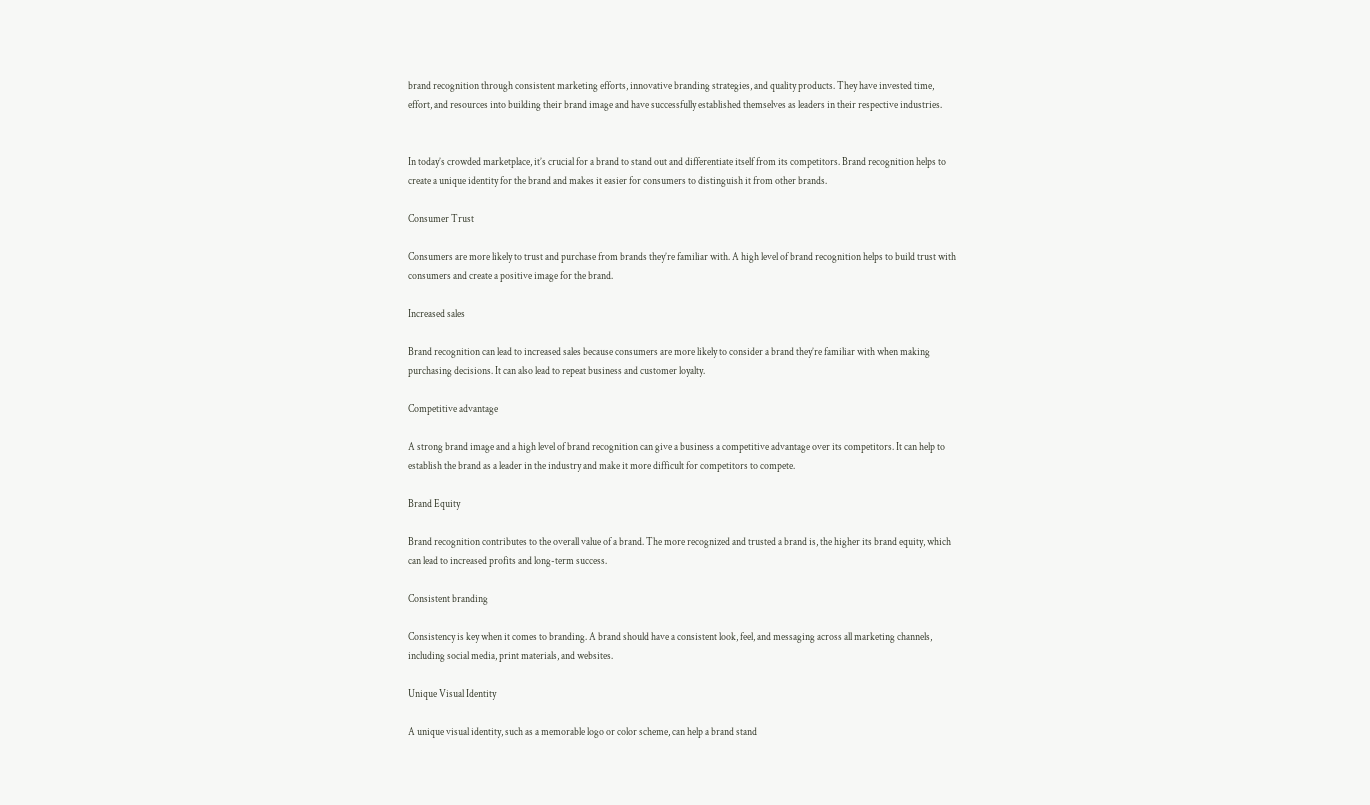brand recognition through consistent marketing efforts, innovative branding strategies, and quality products. They have invested time, effort, and resources into building their brand image and have successfully established themselves as leaders in their respective industries.


In today’s crowded marketplace, it’s crucial for a brand to stand out and differentiate itself from its competitors. Brand recognition helps to create a unique identity for the brand and makes it easier for consumers to distinguish it from other brands.

Consumer Trust

Consumers are more likely to trust and purchase from brands they’re familiar with. A high level of brand recognition helps to build trust with consumers and create a positive image for the brand.

Increased sales

Brand recognition can lead to increased sales because consumers are more likely to consider a brand they’re familiar with when making purchasing decisions. It can also lead to repeat business and customer loyalty.

Competitive advantage

A strong brand image and a high level of brand recognition can give a business a competitive advantage over its competitors. It can help to establish the brand as a leader in the industry and make it more difficult for competitors to compete.

Brand Equity

Brand recognition contributes to the overall value of a brand. The more recognized and trusted a brand is, the higher its brand equity, which can lead to increased profits and long-term success.

Consistent branding

Consistency is key when it comes to branding. A brand should have a consistent look, feel, and messaging across all marketing channels, including social media, print materials, and websites.

Unique Visual Identity

A unique visual identity, such as a memorable logo or color scheme, can help a brand stand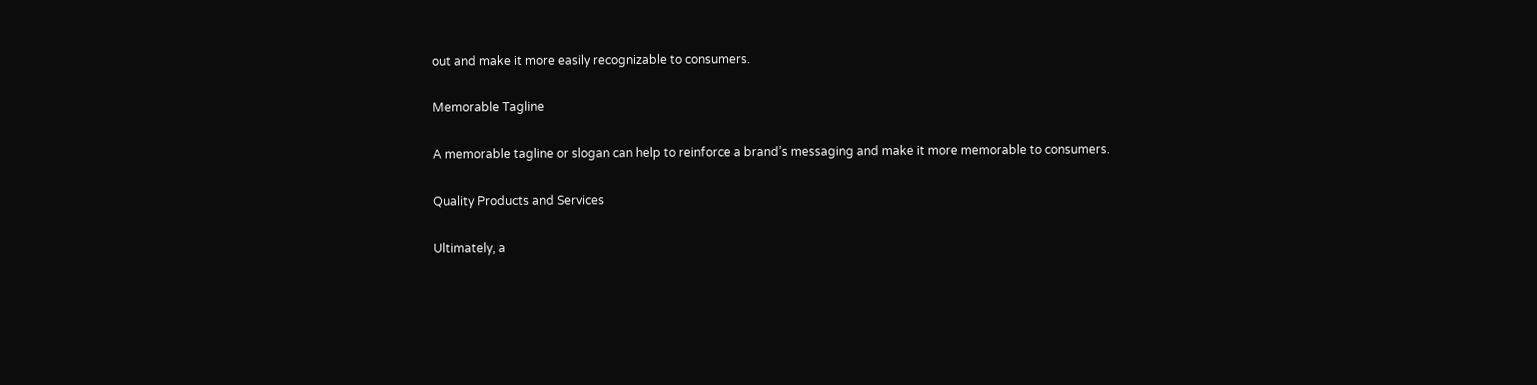out and make it more easily recognizable to consumers.

Memorable Tagline

A memorable tagline or slogan can help to reinforce a brand’s messaging and make it more memorable to consumers.

Quality Products and Services

Ultimately, a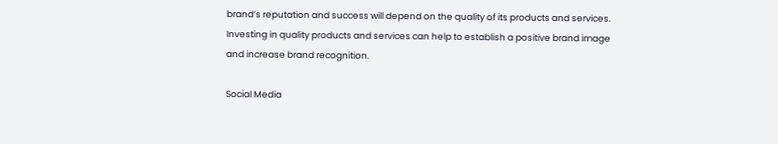brand’s reputation and success will depend on the quality of its products and services. Investing in quality products and services can help to establish a positive brand image and increase brand recognition.

Social Media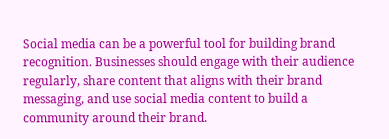Social media can be a powerful tool for building brand recognition. Businesses should engage with their audience regularly, share content that aligns with their brand messaging, and use social media content to build a community around their brand.